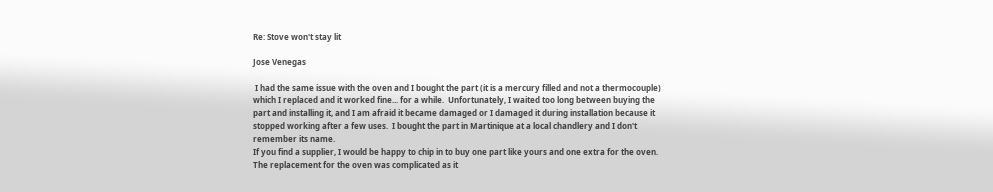Re: Stove won't stay lit

Jose Venegas

 I had the same issue with the oven and I bought the part (it is a mercury filled and not a thermocouple) which I replaced and it worked fine... for a while.  Unfortunately, I waited too long between buying the part and installing it, and I am afraid it became damaged or I damaged it during installation because it stopped working after a few uses.  I bought the part in Martinique at a local chandlery and I don't remember its name.
If you find a supplier, I would be happy to chip in to buy one part like yours and one extra for the oven.  The replacement for the oven was complicated as it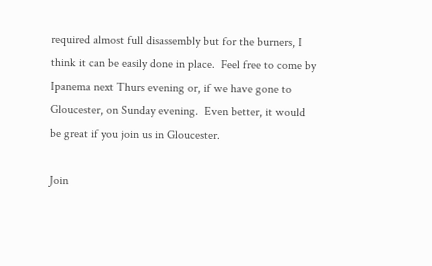required almost full disassembly but for the burners, I think it can be easily done in place.  Feel free to come by Ipanema next Thurs evening or, if we have gone to Gloucester, on Sunday evening.  Even better, it would be great if you join us in Gloucester.

Join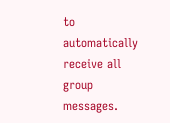to automatically receive all group messages.